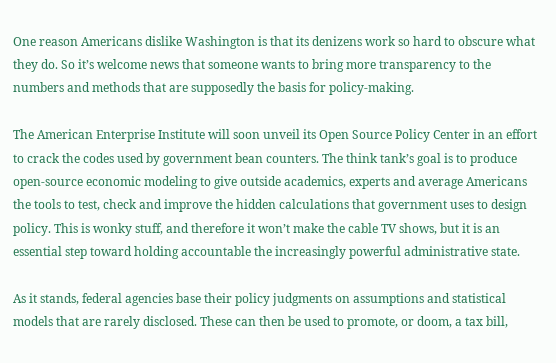One reason Americans dislike Washington is that its denizens work so hard to obscure what they do. So it’s welcome news that someone wants to bring more transparency to the numbers and methods that are supposedly the basis for policy-making.

The American Enterprise Institute will soon unveil its Open Source Policy Center in an effort to crack the codes used by government bean counters. The think tank’s goal is to produce open-source economic modeling to give outside academics, experts and average Americans the tools to test, check and improve the hidden calculations that government uses to design policy. This is wonky stuff, and therefore it won’t make the cable TV shows, but it is an essential step toward holding accountable the increasingly powerful administrative state.

As it stands, federal agencies base their policy judgments on assumptions and statistical models that are rarely disclosed. These can then be used to promote, or doom, a tax bill,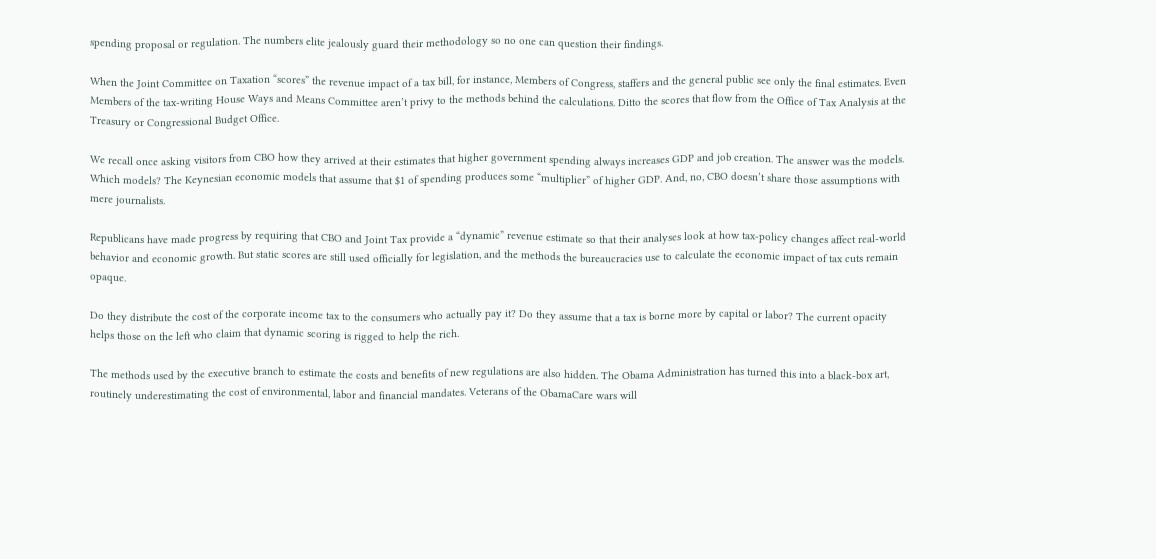spending proposal or regulation. The numbers elite jealously guard their methodology so no one can question their findings.

When the Joint Committee on Taxation “scores” the revenue impact of a tax bill, for instance, Members of Congress, staffers and the general public see only the final estimates. Even Members of the tax-writing House Ways and Means Committee aren’t privy to the methods behind the calculations. Ditto the scores that flow from the Office of Tax Analysis at the Treasury or Congressional Budget Office.

We recall once asking visitors from CBO how they arrived at their estimates that higher government spending always increases GDP and job creation. The answer was the models. Which models? The Keynesian economic models that assume that $1 of spending produces some “multiplier” of higher GDP. And, no, CBO doesn’t share those assumptions with mere journalists.

Republicans have made progress by requiring that CBO and Joint Tax provide a “dynamic” revenue estimate so that their analyses look at how tax-policy changes affect real-world behavior and economic growth. But static scores are still used officially for legislation, and the methods the bureaucracies use to calculate the economic impact of tax cuts remain opaque.

Do they distribute the cost of the corporate income tax to the consumers who actually pay it? Do they assume that a tax is borne more by capital or labor? The current opacity helps those on the left who claim that dynamic scoring is rigged to help the rich.

The methods used by the executive branch to estimate the costs and benefits of new regulations are also hidden. The Obama Administration has turned this into a black-box art, routinely underestimating the cost of environmental, labor and financial mandates. Veterans of the ObamaCare wars will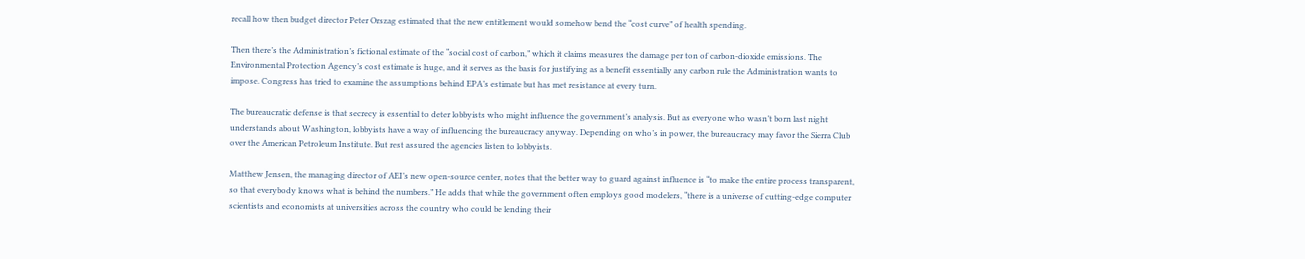recall how then budget director Peter Orszag estimated that the new entitlement would somehow bend the “cost curve” of health spending.

Then there’s the Administration’s fictional estimate of the “social cost of carbon,” which it claims measures the damage per ton of carbon-dioxide emissions. The Environmental Protection Agency’s cost estimate is huge, and it serves as the basis for justifying as a benefit essentially any carbon rule the Administration wants to impose. Congress has tried to examine the assumptions behind EPA’s estimate but has met resistance at every turn.

The bureaucratic defense is that secrecy is essential to deter lobbyists who might influence the government’s analysis. But as everyone who wasn’t born last night understands about Washington, lobbyists have a way of influencing the bureaucracy anyway. Depending on who’s in power, the bureaucracy may favor the Sierra Club over the American Petroleum Institute. But rest assured the agencies listen to lobbyists.

Matthew Jensen, the managing director of AEI’s new open-source center, notes that the better way to guard against influence is “to make the entire process transparent, so that everybody knows what is behind the numbers.” He adds that while the government often employs good modelers, “there is a universe of cutting-edge computer scientists and economists at universities across the country who could be lending their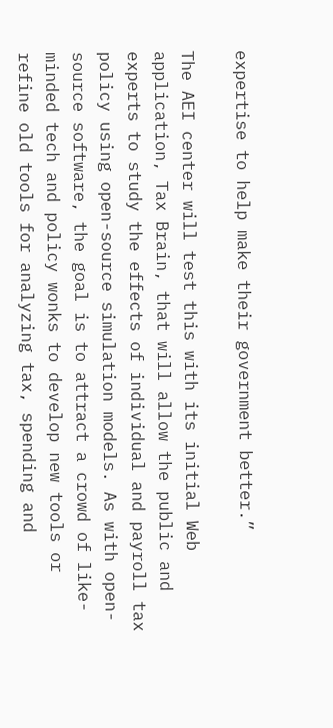expertise to help make their government better.”

The AEI center will test this with its initial Web application, Tax Brain, that will allow the public and experts to study the effects of individual and payroll tax policy using open-source simulation models. As with open-source software, the goal is to attract a crowd of like-minded tech and policy wonks to develop new tools or refine old tools for analyzing tax, spending and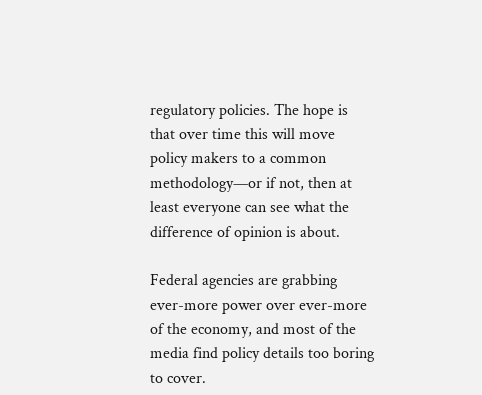regulatory policies. The hope is that over time this will move policy makers to a common methodology—or if not, then at least everyone can see what the difference of opinion is about.

Federal agencies are grabbing ever-more power over ever-more of the economy, and most of the media find policy details too boring to cover.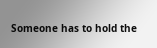Someone has to hold the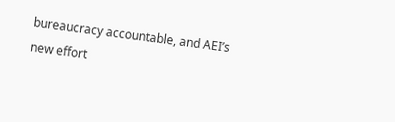bureaucracy accountable, and AEI’s new effort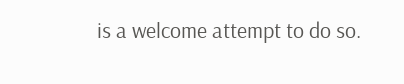is a welcome attempt to do so.